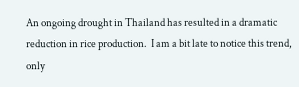An ongoing drought in Thailand has resulted in a dramatic reduction in rice production.  I am a bit late to notice this trend, only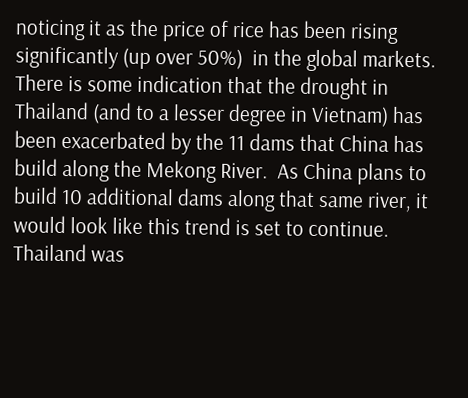noticing it as the price of rice has been rising significantly (up over 50%)  in the global markets.  There is some indication that the drought in Thailand (and to a lesser degree in Vietnam) has been exacerbated by the 11 dams that China has build along the Mekong River.  As China plans to build 10 additional dams along that same river, it would look like this trend is set to continue.  Thailand was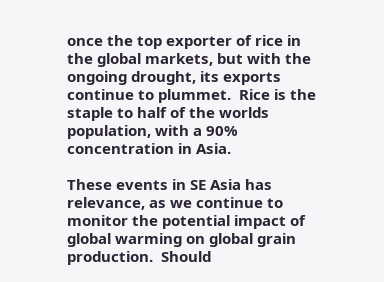once the top exporter of rice in the global markets, but with the ongoing drought, its exports continue to plummet.  Rice is the staple to half of the worlds population, with a 90% concentration in Asia.

These events in SE Asia has relevance, as we continue to monitor the potential impact of global warming on global grain production.  Should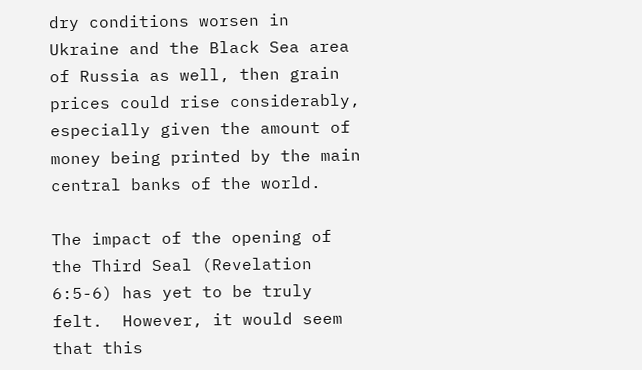dry conditions worsen in Ukraine and the Black Sea area of Russia as well, then grain prices could rise considerably, especially given the amount of money being printed by the main central banks of the world.

The impact of the opening of the Third Seal (Revelation 6:5-6) has yet to be truly felt.  However, it would seem that this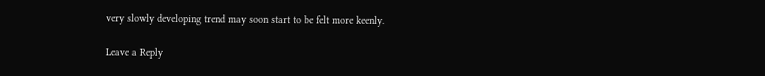very slowly developing trend may soon start to be felt more keenly.

Leave a Reply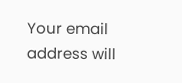Your email address will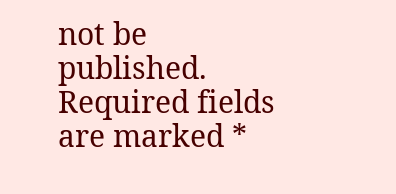not be published. Required fields are marked *